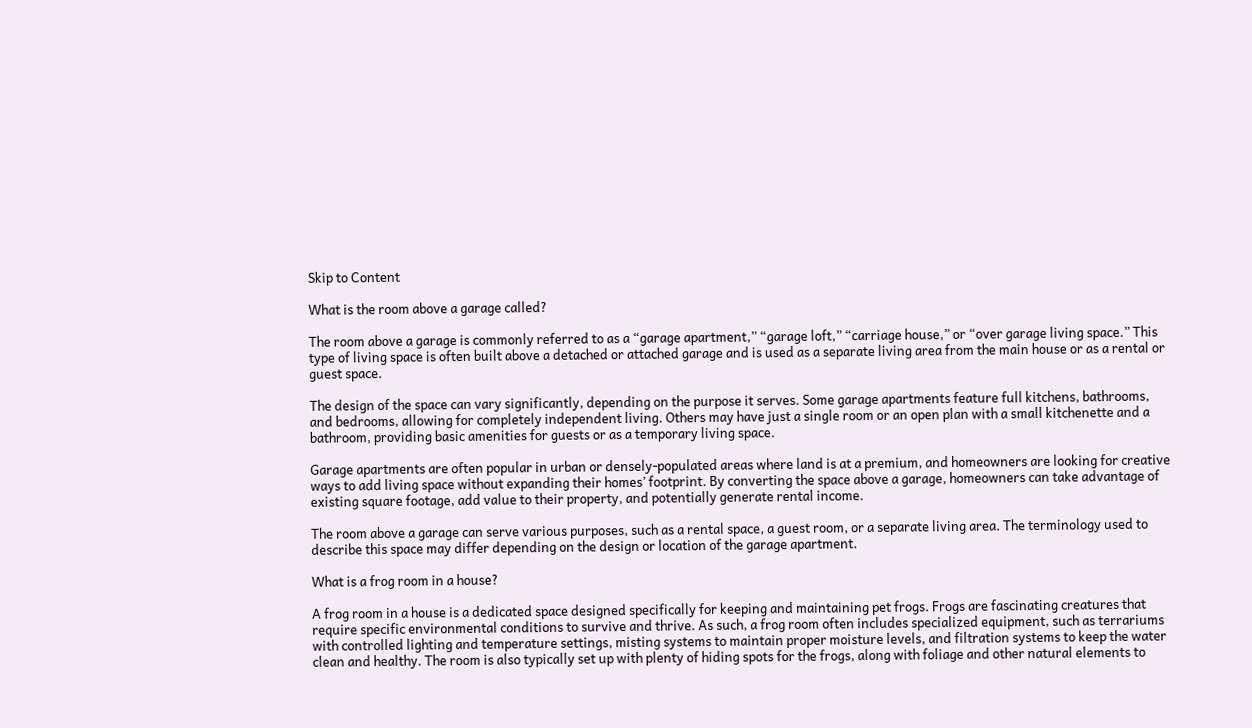Skip to Content

What is the room above a garage called?

The room above a garage is commonly referred to as a “garage apartment,” “garage loft,” “carriage house,” or “over garage living space.” This type of living space is often built above a detached or attached garage and is used as a separate living area from the main house or as a rental or guest space.

The design of the space can vary significantly, depending on the purpose it serves. Some garage apartments feature full kitchens, bathrooms, and bedrooms, allowing for completely independent living. Others may have just a single room or an open plan with a small kitchenette and a bathroom, providing basic amenities for guests or as a temporary living space.

Garage apartments are often popular in urban or densely-populated areas where land is at a premium, and homeowners are looking for creative ways to add living space without expanding their homes’ footprint. By converting the space above a garage, homeowners can take advantage of existing square footage, add value to their property, and potentially generate rental income.

The room above a garage can serve various purposes, such as a rental space, a guest room, or a separate living area. The terminology used to describe this space may differ depending on the design or location of the garage apartment.

What is a frog room in a house?

A frog room in a house is a dedicated space designed specifically for keeping and maintaining pet frogs. Frogs are fascinating creatures that require specific environmental conditions to survive and thrive. As such, a frog room often includes specialized equipment, such as terrariums with controlled lighting and temperature settings, misting systems to maintain proper moisture levels, and filtration systems to keep the water clean and healthy. The room is also typically set up with plenty of hiding spots for the frogs, along with foliage and other natural elements to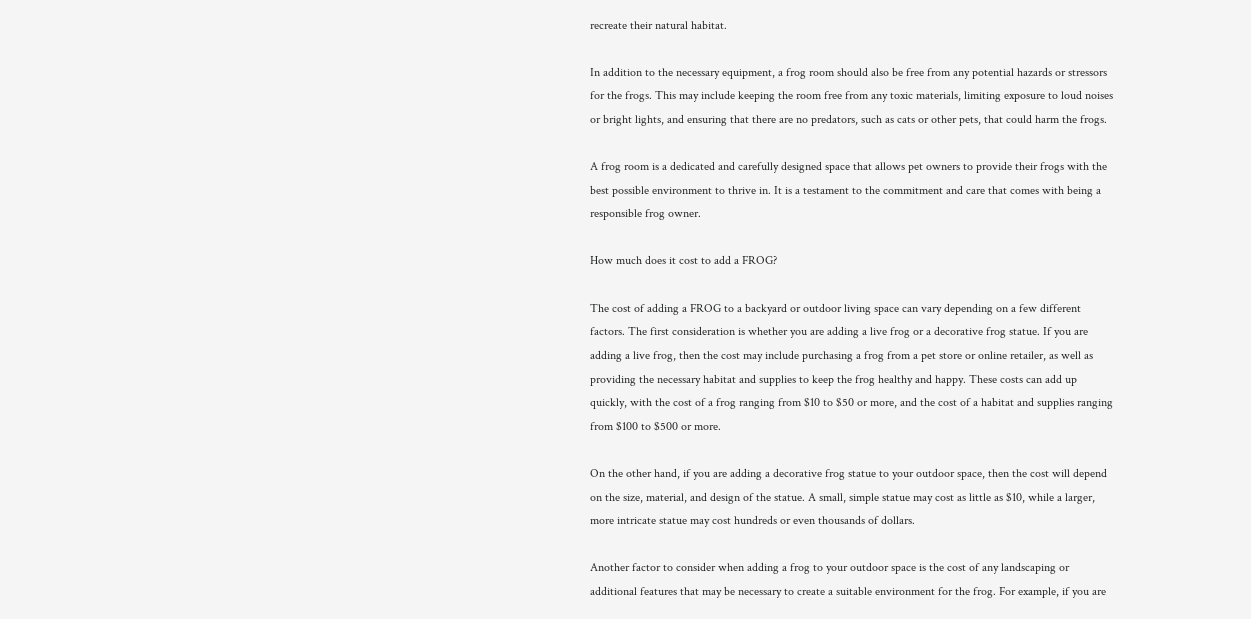recreate their natural habitat.

In addition to the necessary equipment, a frog room should also be free from any potential hazards or stressors for the frogs. This may include keeping the room free from any toxic materials, limiting exposure to loud noises or bright lights, and ensuring that there are no predators, such as cats or other pets, that could harm the frogs.

A frog room is a dedicated and carefully designed space that allows pet owners to provide their frogs with the best possible environment to thrive in. It is a testament to the commitment and care that comes with being a responsible frog owner.

How much does it cost to add a FROG?

The cost of adding a FROG to a backyard or outdoor living space can vary depending on a few different factors. The first consideration is whether you are adding a live frog or a decorative frog statue. If you are adding a live frog, then the cost may include purchasing a frog from a pet store or online retailer, as well as providing the necessary habitat and supplies to keep the frog healthy and happy. These costs can add up quickly, with the cost of a frog ranging from $10 to $50 or more, and the cost of a habitat and supplies ranging from $100 to $500 or more.

On the other hand, if you are adding a decorative frog statue to your outdoor space, then the cost will depend on the size, material, and design of the statue. A small, simple statue may cost as little as $10, while a larger, more intricate statue may cost hundreds or even thousands of dollars.

Another factor to consider when adding a frog to your outdoor space is the cost of any landscaping or additional features that may be necessary to create a suitable environment for the frog. For example, if you are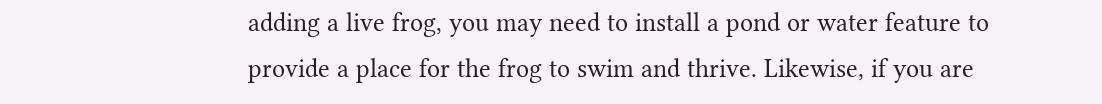adding a live frog, you may need to install a pond or water feature to provide a place for the frog to swim and thrive. Likewise, if you are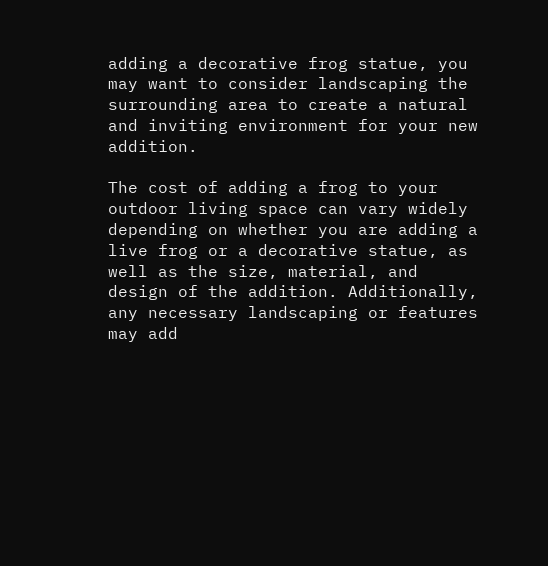adding a decorative frog statue, you may want to consider landscaping the surrounding area to create a natural and inviting environment for your new addition.

The cost of adding a frog to your outdoor living space can vary widely depending on whether you are adding a live frog or a decorative statue, as well as the size, material, and design of the addition. Additionally, any necessary landscaping or features may add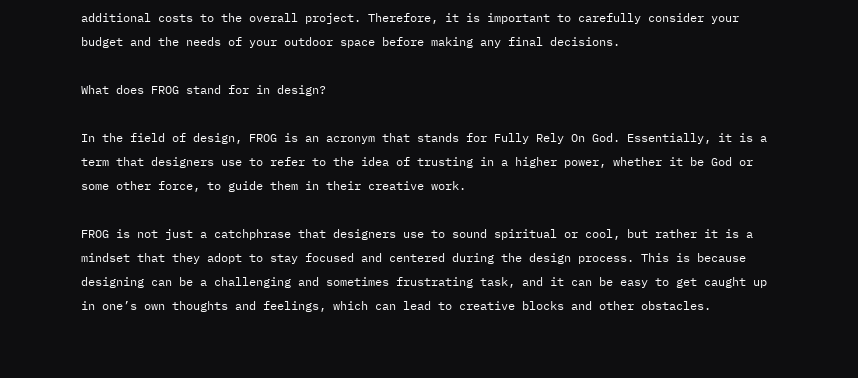additional costs to the overall project. Therefore, it is important to carefully consider your budget and the needs of your outdoor space before making any final decisions.

What does FROG stand for in design?

In the field of design, FROG is an acronym that stands for Fully Rely On God. Essentially, it is a term that designers use to refer to the idea of trusting in a higher power, whether it be God or some other force, to guide them in their creative work.

FROG is not just a catchphrase that designers use to sound spiritual or cool, but rather it is a mindset that they adopt to stay focused and centered during the design process. This is because designing can be a challenging and sometimes frustrating task, and it can be easy to get caught up in one’s own thoughts and feelings, which can lead to creative blocks and other obstacles.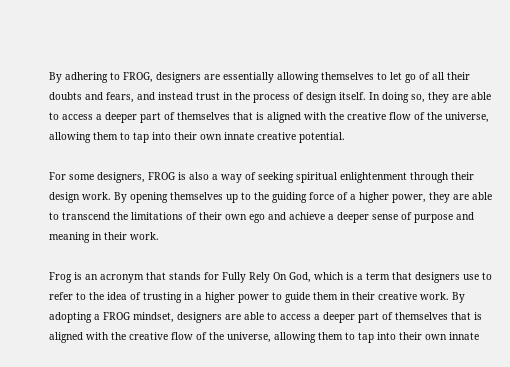By adhering to FROG, designers are essentially allowing themselves to let go of all their doubts and fears, and instead trust in the process of design itself. In doing so, they are able to access a deeper part of themselves that is aligned with the creative flow of the universe, allowing them to tap into their own innate creative potential.

For some designers, FROG is also a way of seeking spiritual enlightenment through their design work. By opening themselves up to the guiding force of a higher power, they are able to transcend the limitations of their own ego and achieve a deeper sense of purpose and meaning in their work.

Frog is an acronym that stands for Fully Rely On God, which is a term that designers use to refer to the idea of trusting in a higher power to guide them in their creative work. By adopting a FROG mindset, designers are able to access a deeper part of themselves that is aligned with the creative flow of the universe, allowing them to tap into their own innate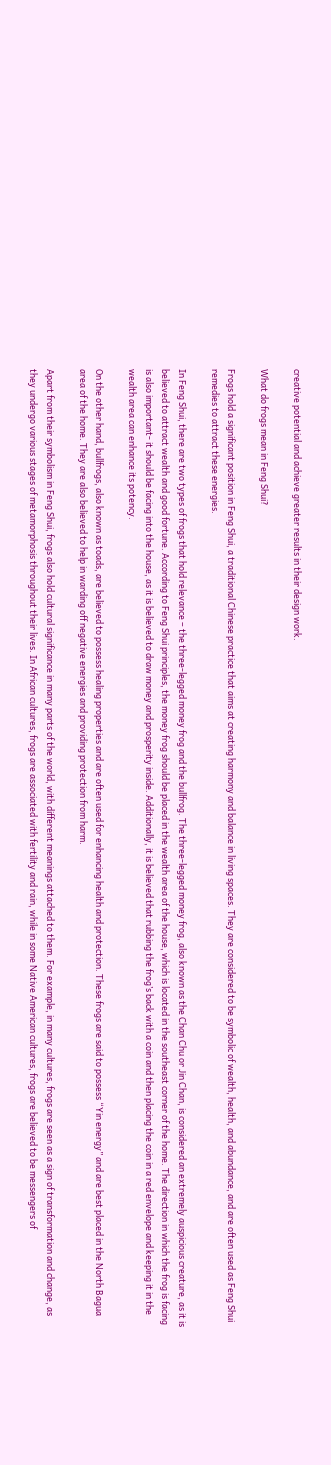creative potential and achieve greater results in their design work.

What do frogs mean in Feng Shui?

Frogs hold a significant position in Feng Shui, a traditional Chinese practice that aims at creating harmony and balance in living spaces. They are considered to be symbolic of wealth, health, and abundance, and are often used as Feng Shui remedies to attract these energies.

In Feng Shui, there are two types of frogs that hold relevance – the three-legged money frog and the bullfrog. The three-legged money frog, also known as the Chan Chu or Jin Chan, is considered an extremely auspicious creature, as it is believed to attract wealth and good fortune. According to Feng Shui principles, the money frog should be placed in the wealth area of the house, which is located in the southeast corner of the home. The direction in which the frog is facing is also important- it should be facing into the house, as it is believed to draw money and prosperity inside. Additionally, it is believed that rubbing the frog’s back with a coin and then placing the coin in a red envelope and keeping it in the wealth area can enhance its potency.

On the other hand, bullfrogs, also known as toads, are believed to possess healing properties and are often used for enhancing health and protection. These frogs are said to possess “Yin energy” and are best placed in the North Bagua area of the home. They are also believed to help in warding off negative energies and providing protection from harm.

Apart from their symbolism in Feng Shui, frogs also hold cultural significance in many parts of the world, with different meanings attached to them. For example, in many cultures, frogs are seen as a sign of transformation and change, as they undergo various stages of metamorphosis throughout their lives. In African cultures, frogs are associated with fertility and rain, while in some Native American cultures, frogs are believed to be messengers of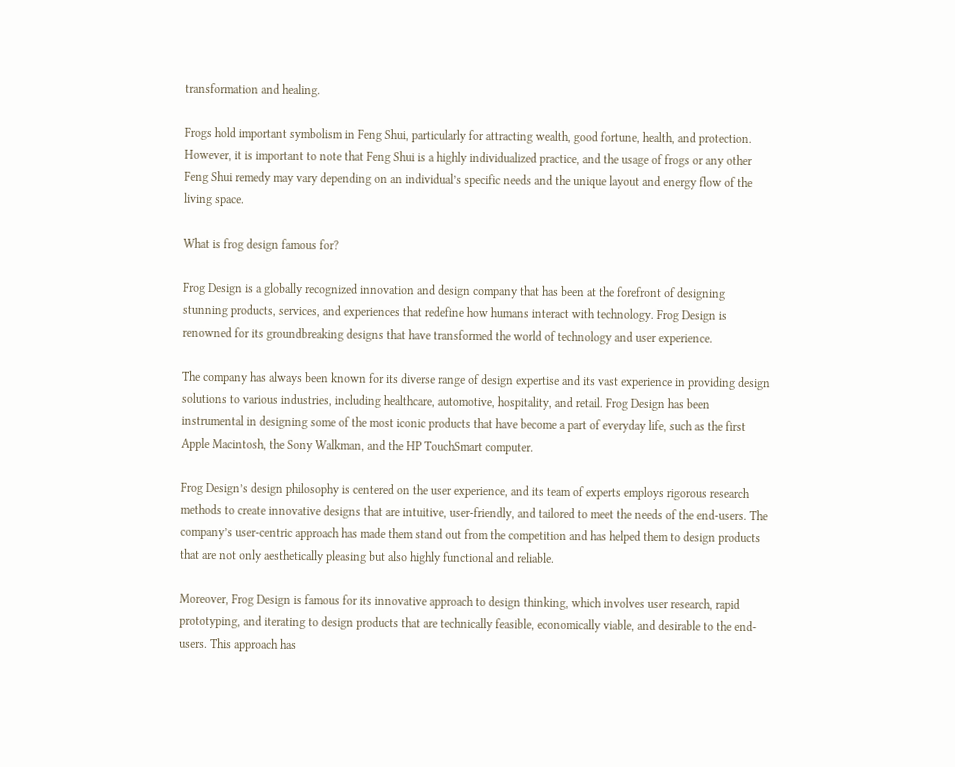transformation and healing.

Frogs hold important symbolism in Feng Shui, particularly for attracting wealth, good fortune, health, and protection. However, it is important to note that Feng Shui is a highly individualized practice, and the usage of frogs or any other Feng Shui remedy may vary depending on an individual’s specific needs and the unique layout and energy flow of the living space.

What is frog design famous for?

Frog Design is a globally recognized innovation and design company that has been at the forefront of designing stunning products, services, and experiences that redefine how humans interact with technology. Frog Design is renowned for its groundbreaking designs that have transformed the world of technology and user experience.

The company has always been known for its diverse range of design expertise and its vast experience in providing design solutions to various industries, including healthcare, automotive, hospitality, and retail. Frog Design has been instrumental in designing some of the most iconic products that have become a part of everyday life, such as the first Apple Macintosh, the Sony Walkman, and the HP TouchSmart computer.

Frog Design’s design philosophy is centered on the user experience, and its team of experts employs rigorous research methods to create innovative designs that are intuitive, user-friendly, and tailored to meet the needs of the end-users. The company’s user-centric approach has made them stand out from the competition and has helped them to design products that are not only aesthetically pleasing but also highly functional and reliable.

Moreover, Frog Design is famous for its innovative approach to design thinking, which involves user research, rapid prototyping, and iterating to design products that are technically feasible, economically viable, and desirable to the end-users. This approach has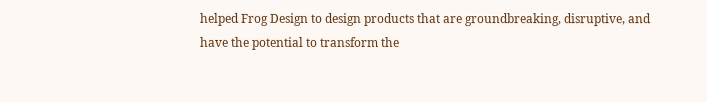helped Frog Design to design products that are groundbreaking, disruptive, and have the potential to transform the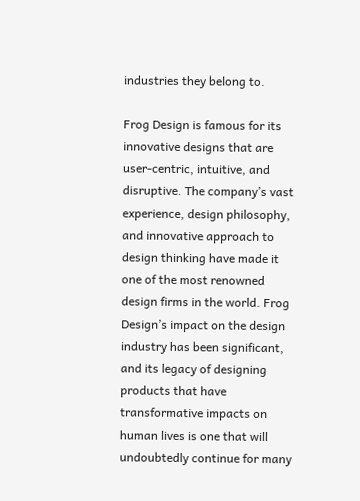industries they belong to.

Frog Design is famous for its innovative designs that are user-centric, intuitive, and disruptive. The company’s vast experience, design philosophy, and innovative approach to design thinking have made it one of the most renowned design firms in the world. Frog Design’s impact on the design industry has been significant, and its legacy of designing products that have transformative impacts on human lives is one that will undoubtedly continue for many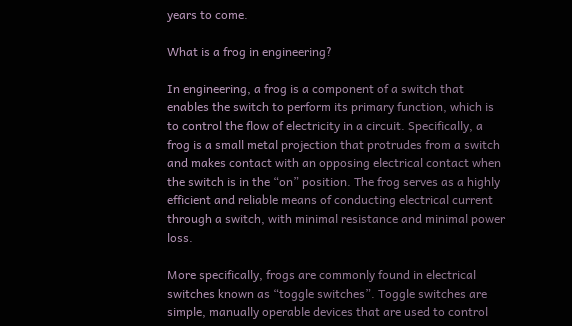years to come.

What is a frog in engineering?

In engineering, a frog is a component of a switch that enables the switch to perform its primary function, which is to control the flow of electricity in a circuit. Specifically, a frog is a small metal projection that protrudes from a switch and makes contact with an opposing electrical contact when the switch is in the “on” position. The frog serves as a highly efficient and reliable means of conducting electrical current through a switch, with minimal resistance and minimal power loss.

More specifically, frogs are commonly found in electrical switches known as “toggle switches”. Toggle switches are simple, manually operable devices that are used to control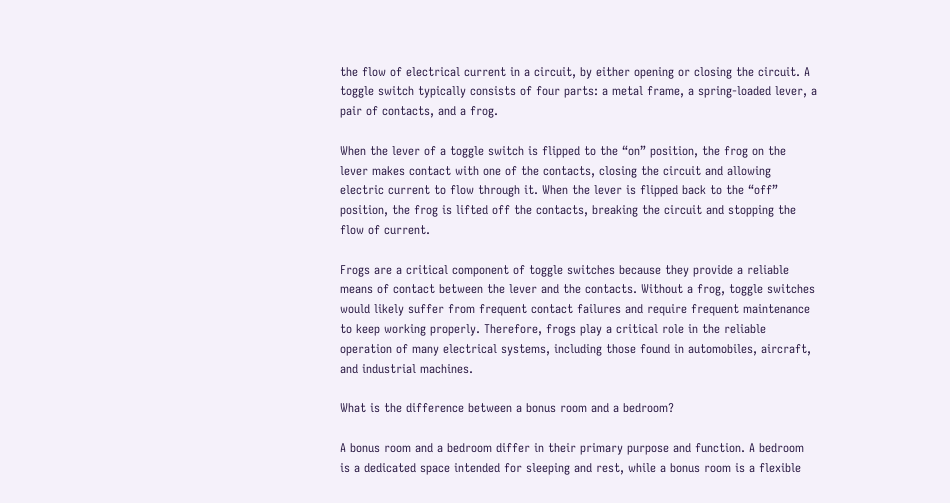the flow of electrical current in a circuit, by either opening or closing the circuit. A toggle switch typically consists of four parts: a metal frame, a spring-loaded lever, a pair of contacts, and a frog.

When the lever of a toggle switch is flipped to the “on” position, the frog on the lever makes contact with one of the contacts, closing the circuit and allowing electric current to flow through it. When the lever is flipped back to the “off” position, the frog is lifted off the contacts, breaking the circuit and stopping the flow of current.

Frogs are a critical component of toggle switches because they provide a reliable means of contact between the lever and the contacts. Without a frog, toggle switches would likely suffer from frequent contact failures and require frequent maintenance to keep working properly. Therefore, frogs play a critical role in the reliable operation of many electrical systems, including those found in automobiles, aircraft, and industrial machines.

What is the difference between a bonus room and a bedroom?

A bonus room and a bedroom differ in their primary purpose and function. A bedroom is a dedicated space intended for sleeping and rest, while a bonus room is a flexible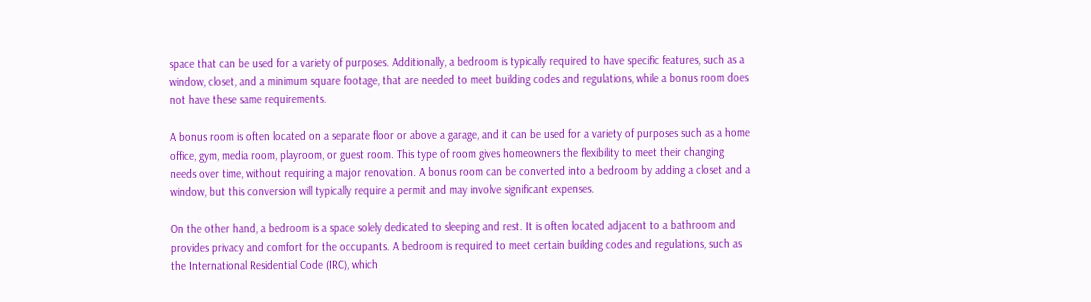space that can be used for a variety of purposes. Additionally, a bedroom is typically required to have specific features, such as a window, closet, and a minimum square footage, that are needed to meet building codes and regulations, while a bonus room does not have these same requirements.

A bonus room is often located on a separate floor or above a garage, and it can be used for a variety of purposes such as a home office, gym, media room, playroom, or guest room. This type of room gives homeowners the flexibility to meet their changing needs over time, without requiring a major renovation. A bonus room can be converted into a bedroom by adding a closet and a window, but this conversion will typically require a permit and may involve significant expenses.

On the other hand, a bedroom is a space solely dedicated to sleeping and rest. It is often located adjacent to a bathroom and provides privacy and comfort for the occupants. A bedroom is required to meet certain building codes and regulations, such as the International Residential Code (IRC), which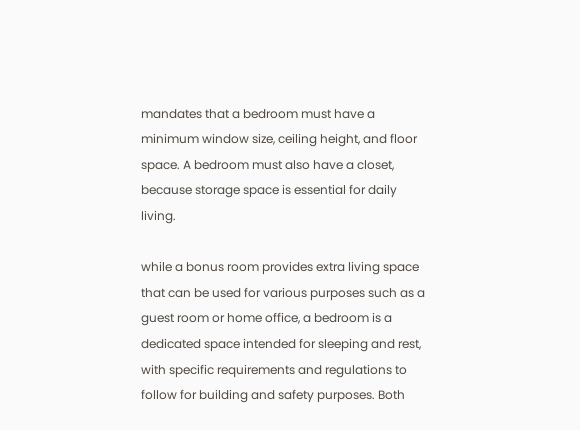mandates that a bedroom must have a minimum window size, ceiling height, and floor space. A bedroom must also have a closet, because storage space is essential for daily living.

while a bonus room provides extra living space that can be used for various purposes such as a guest room or home office, a bedroom is a dedicated space intended for sleeping and rest, with specific requirements and regulations to follow for building and safety purposes. Both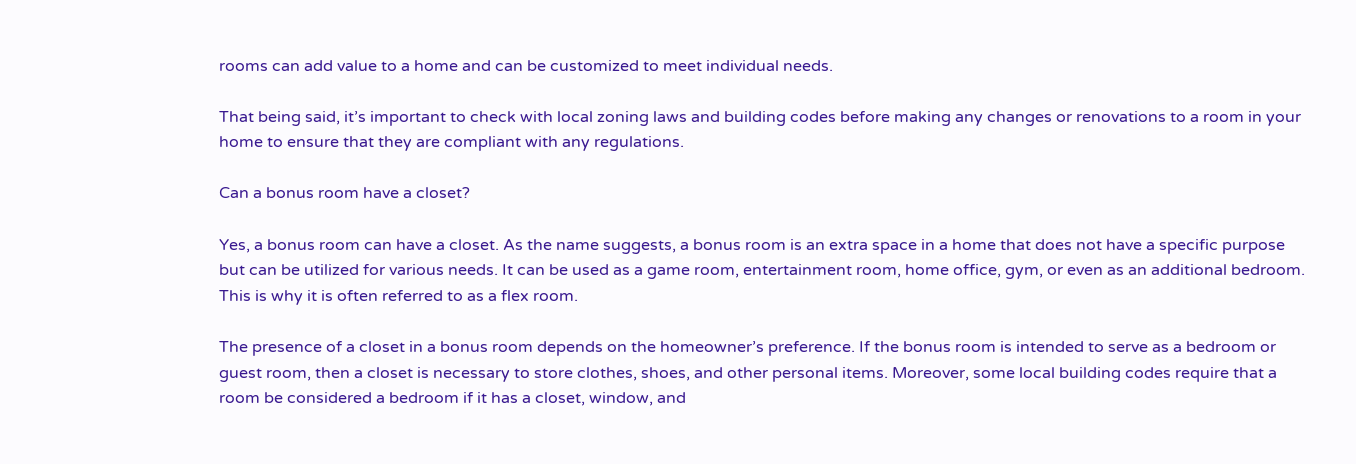rooms can add value to a home and can be customized to meet individual needs.

That being said, it’s important to check with local zoning laws and building codes before making any changes or renovations to a room in your home to ensure that they are compliant with any regulations.

Can a bonus room have a closet?

Yes, a bonus room can have a closet. As the name suggests, a bonus room is an extra space in a home that does not have a specific purpose but can be utilized for various needs. It can be used as a game room, entertainment room, home office, gym, or even as an additional bedroom. This is why it is often referred to as a flex room.

The presence of a closet in a bonus room depends on the homeowner’s preference. If the bonus room is intended to serve as a bedroom or guest room, then a closet is necessary to store clothes, shoes, and other personal items. Moreover, some local building codes require that a room be considered a bedroom if it has a closet, window, and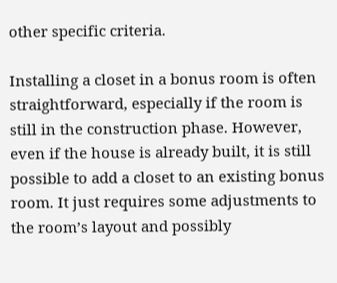other specific criteria.

Installing a closet in a bonus room is often straightforward, especially if the room is still in the construction phase. However, even if the house is already built, it is still possible to add a closet to an existing bonus room. It just requires some adjustments to the room’s layout and possibly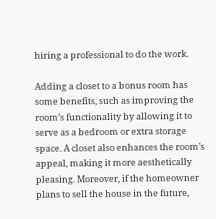hiring a professional to do the work.

Adding a closet to a bonus room has some benefits, such as improving the room’s functionality by allowing it to serve as a bedroom or extra storage space. A closet also enhances the room’s appeal, making it more aesthetically pleasing. Moreover, if the homeowner plans to sell the house in the future,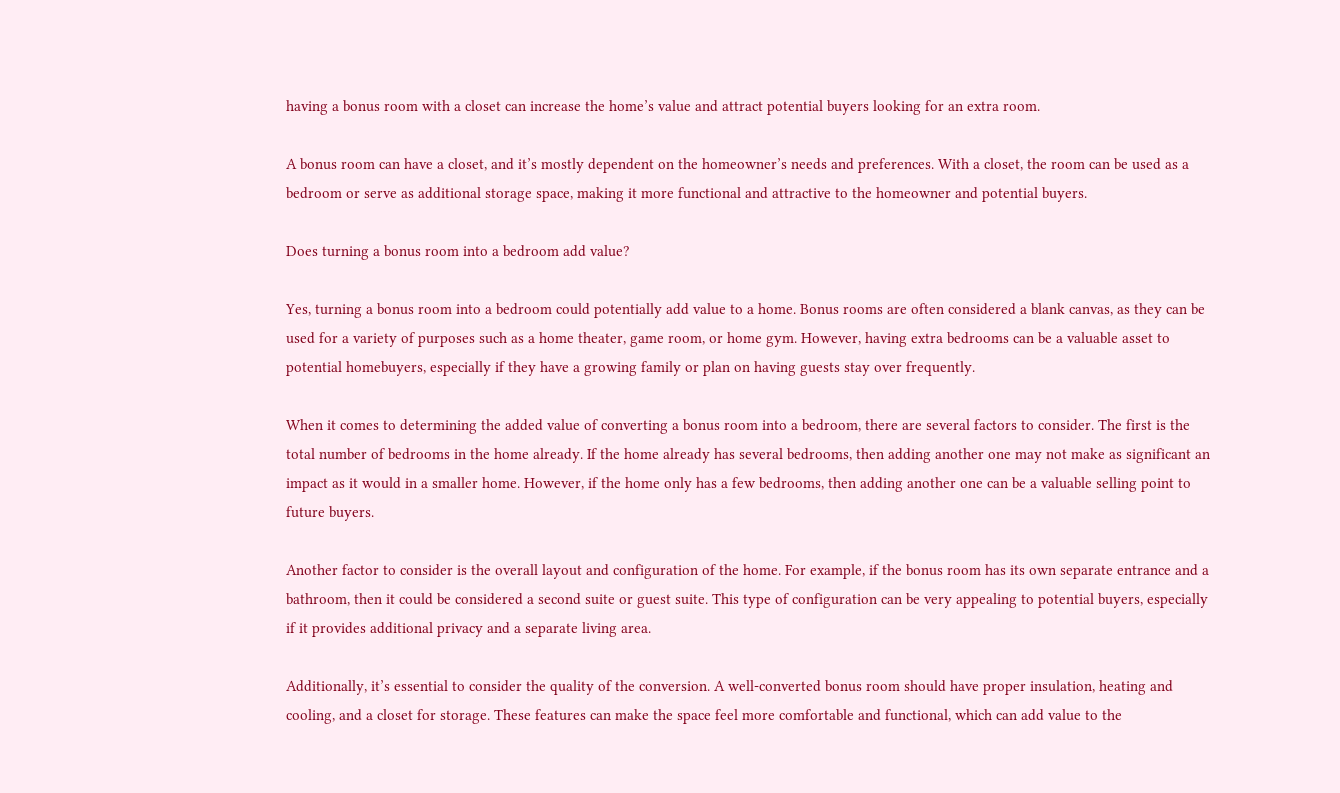having a bonus room with a closet can increase the home’s value and attract potential buyers looking for an extra room.

A bonus room can have a closet, and it’s mostly dependent on the homeowner’s needs and preferences. With a closet, the room can be used as a bedroom or serve as additional storage space, making it more functional and attractive to the homeowner and potential buyers.

Does turning a bonus room into a bedroom add value?

Yes, turning a bonus room into a bedroom could potentially add value to a home. Bonus rooms are often considered a blank canvas, as they can be used for a variety of purposes such as a home theater, game room, or home gym. However, having extra bedrooms can be a valuable asset to potential homebuyers, especially if they have a growing family or plan on having guests stay over frequently.

When it comes to determining the added value of converting a bonus room into a bedroom, there are several factors to consider. The first is the total number of bedrooms in the home already. If the home already has several bedrooms, then adding another one may not make as significant an impact as it would in a smaller home. However, if the home only has a few bedrooms, then adding another one can be a valuable selling point to future buyers.

Another factor to consider is the overall layout and configuration of the home. For example, if the bonus room has its own separate entrance and a bathroom, then it could be considered a second suite or guest suite. This type of configuration can be very appealing to potential buyers, especially if it provides additional privacy and a separate living area.

Additionally, it’s essential to consider the quality of the conversion. A well-converted bonus room should have proper insulation, heating and cooling, and a closet for storage. These features can make the space feel more comfortable and functional, which can add value to the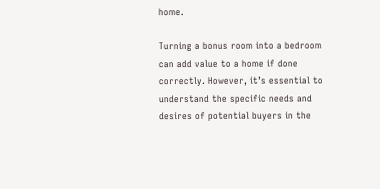home.

Turning a bonus room into a bedroom can add value to a home if done correctly. However, it’s essential to understand the specific needs and desires of potential buyers in the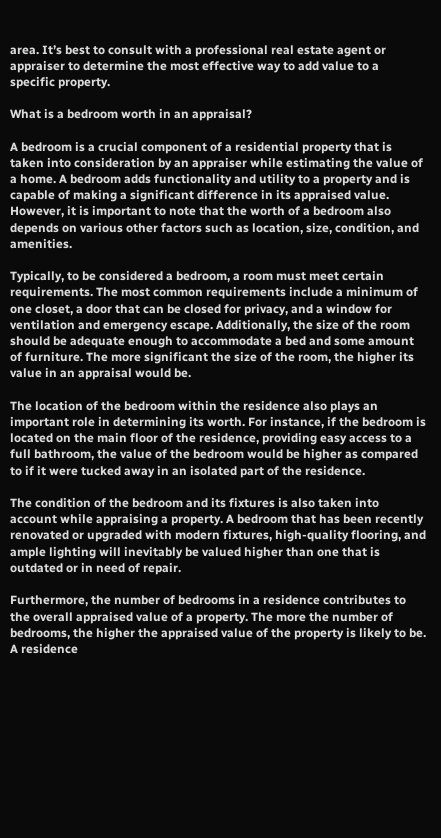area. It’s best to consult with a professional real estate agent or appraiser to determine the most effective way to add value to a specific property.

What is a bedroom worth in an appraisal?

A bedroom is a crucial component of a residential property that is taken into consideration by an appraiser while estimating the value of a home. A bedroom adds functionality and utility to a property and is capable of making a significant difference in its appraised value. However, it is important to note that the worth of a bedroom also depends on various other factors such as location, size, condition, and amenities.

Typically, to be considered a bedroom, a room must meet certain requirements. The most common requirements include a minimum of one closet, a door that can be closed for privacy, and a window for ventilation and emergency escape. Additionally, the size of the room should be adequate enough to accommodate a bed and some amount of furniture. The more significant the size of the room, the higher its value in an appraisal would be.

The location of the bedroom within the residence also plays an important role in determining its worth. For instance, if the bedroom is located on the main floor of the residence, providing easy access to a full bathroom, the value of the bedroom would be higher as compared to if it were tucked away in an isolated part of the residence.

The condition of the bedroom and its fixtures is also taken into account while appraising a property. A bedroom that has been recently renovated or upgraded with modern fixtures, high-quality flooring, and ample lighting will inevitably be valued higher than one that is outdated or in need of repair.

Furthermore, the number of bedrooms in a residence contributes to the overall appraised value of a property. The more the number of bedrooms, the higher the appraised value of the property is likely to be. A residence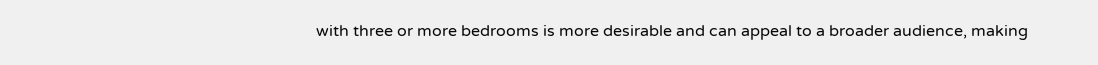with three or more bedrooms is more desirable and can appeal to a broader audience, making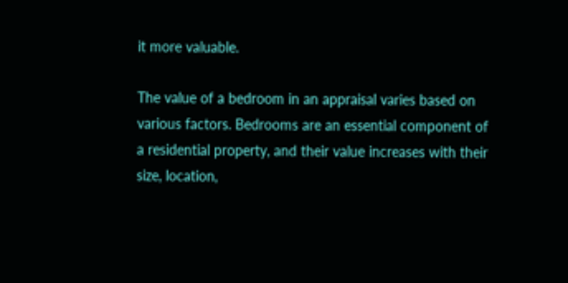it more valuable.

The value of a bedroom in an appraisal varies based on various factors. Bedrooms are an essential component of a residential property, and their value increases with their size, location,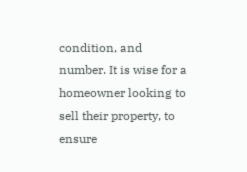condition, and number. It is wise for a homeowner looking to sell their property, to ensure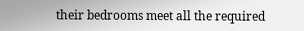their bedrooms meet all the required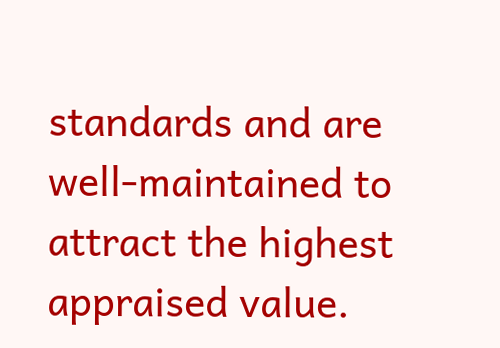standards and are well-maintained to attract the highest appraised value.